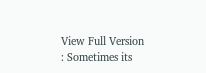View Full Version : Sometimes its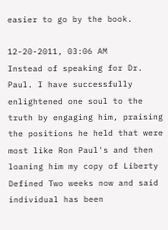easier to go by the book.

12-20-2011, 03:06 AM
Instead of speaking for Dr. Paul. I have successfully enlightened one soul to the truth by engaging him, praising the positions he held that were most like Ron Paul's and then loaning him my copy of Liberty Defined Two weeks now and said individual has been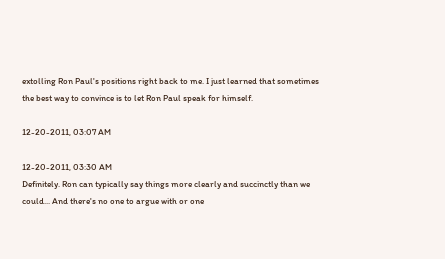extolling Ron Paul's positions right back to me. I just learned that sometimes the best way to convince is to let Ron Paul speak for himself.

12-20-2011, 03:07 AM

12-20-2011, 03:30 AM
Definitely. Ron can typically say things more clearly and succinctly than we could... And there's no one to argue with or one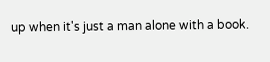up when it's just a man alone with a book.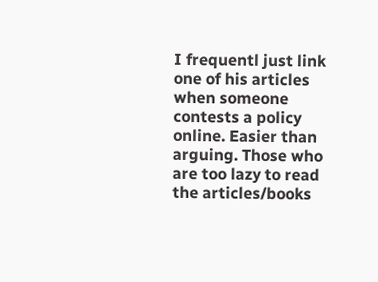I frequentl just link one of his articles when someone contests a policy online. Easier than arguing. Those who are too lazy to read the articles/books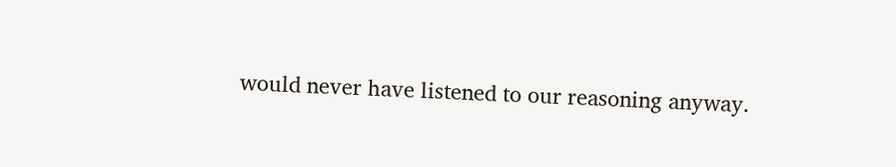would never have listened to our reasoning anyway.